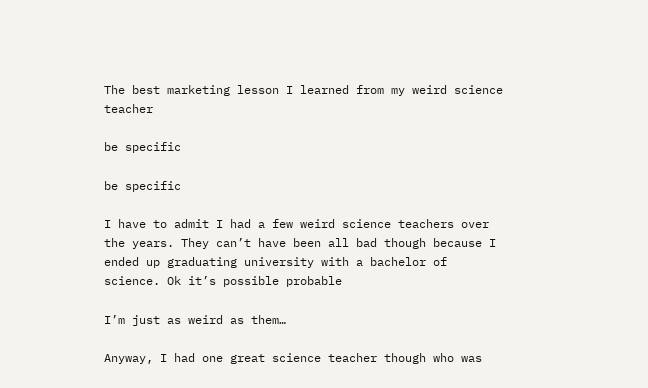The best marketing lesson I learned from my weird science teacher

be specific

be specific

I have to admit I had a few weird science teachers over the years. They can’t have been all bad though because I ended up graduating university with a bachelor of science. Ok it’s possible probable

I’m just as weird as them…

Anyway, I had one great science teacher though who was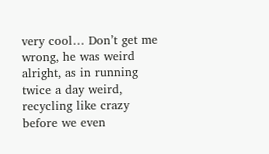very cool… Don’t get me wrong, he was weird alright, as in running twice a day weird, recycling like crazy before we even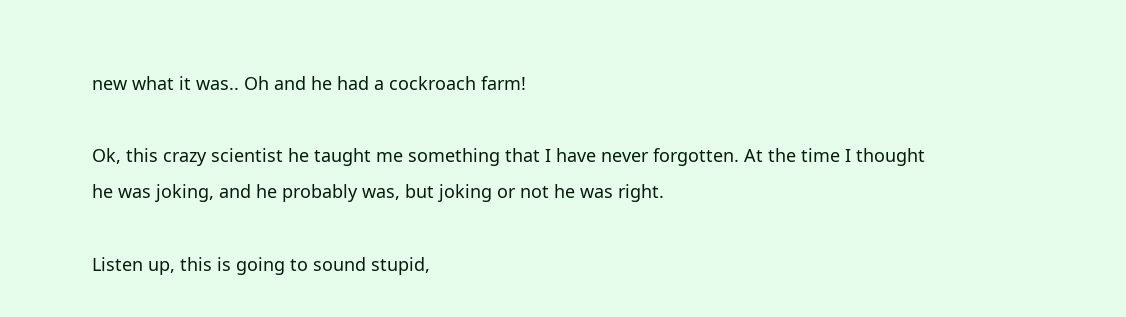new what it was.. Oh and he had a cockroach farm!

Ok, this crazy scientist he taught me something that I have never forgotten. At the time I thought he was joking, and he probably was, but joking or not he was right.

Listen up, this is going to sound stupid,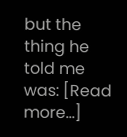but the thing he told me was: [Read more…]